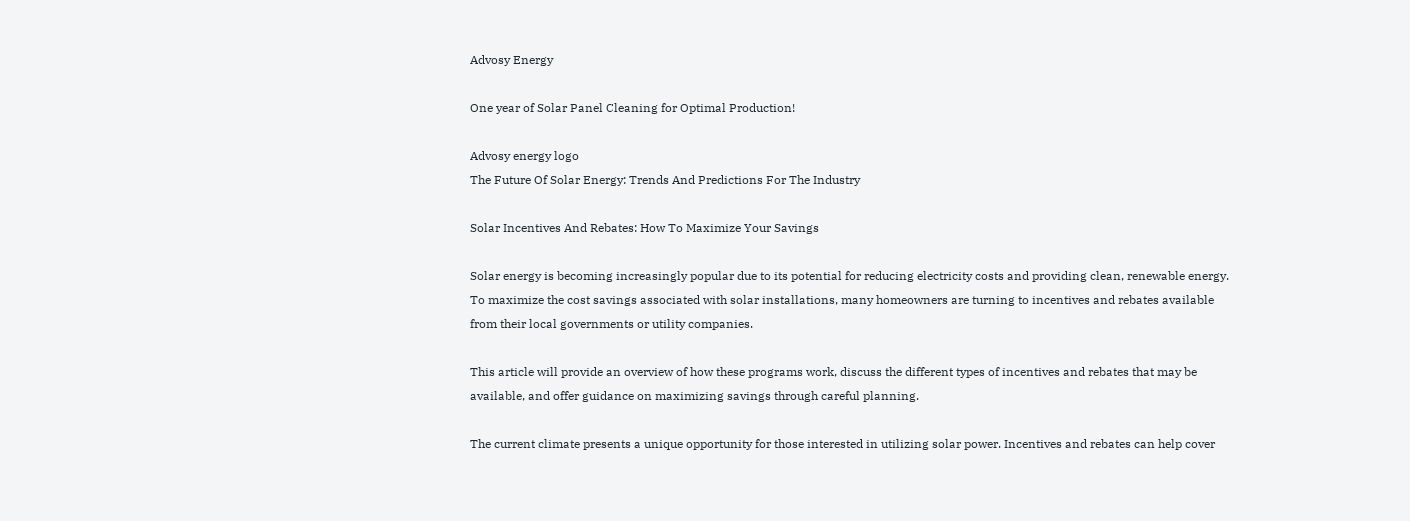Advosy Energy

One year of Solar Panel Cleaning for Optimal Production!

Advosy energy logo
The Future Of Solar Energy: Trends And Predictions For The Industry

Solar Incentives And Rebates: How To Maximize Your Savings

Solar energy is becoming increasingly popular due to its potential for reducing electricity costs and providing clean, renewable energy. To maximize the cost savings associated with solar installations, many homeowners are turning to incentives and rebates available from their local governments or utility companies.

This article will provide an overview of how these programs work, discuss the different types of incentives and rebates that may be available, and offer guidance on maximizing savings through careful planning.

The current climate presents a unique opportunity for those interested in utilizing solar power. Incentives and rebates can help cover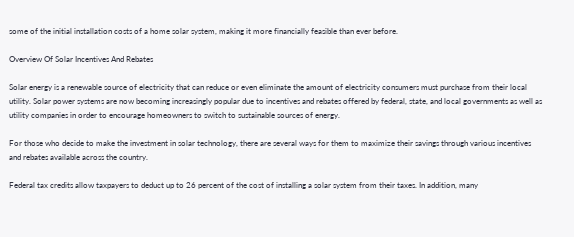some of the initial installation costs of a home solar system, making it more financially feasible than ever before.

Overview Of Solar Incentives And Rebates

Solar energy is a renewable source of electricity that can reduce or even eliminate the amount of electricity consumers must purchase from their local utility. Solar power systems are now becoming increasingly popular due to incentives and rebates offered by federal, state, and local governments as well as utility companies in order to encourage homeowners to switch to sustainable sources of energy.

For those who decide to make the investment in solar technology, there are several ways for them to maximize their savings through various incentives and rebates available across the country.

Federal tax credits allow taxpayers to deduct up to 26 percent of the cost of installing a solar system from their taxes. In addition, many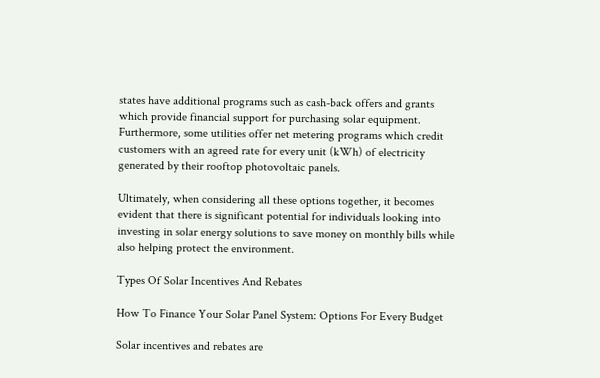states have additional programs such as cash-back offers and grants which provide financial support for purchasing solar equipment. Furthermore, some utilities offer net metering programs which credit customers with an agreed rate for every unit (kWh) of electricity generated by their rooftop photovoltaic panels.

Ultimately, when considering all these options together, it becomes evident that there is significant potential for individuals looking into investing in solar energy solutions to save money on monthly bills while also helping protect the environment.

Types Of Solar Incentives And Rebates

How To Finance Your Solar Panel System: Options For Every Budget

Solar incentives and rebates are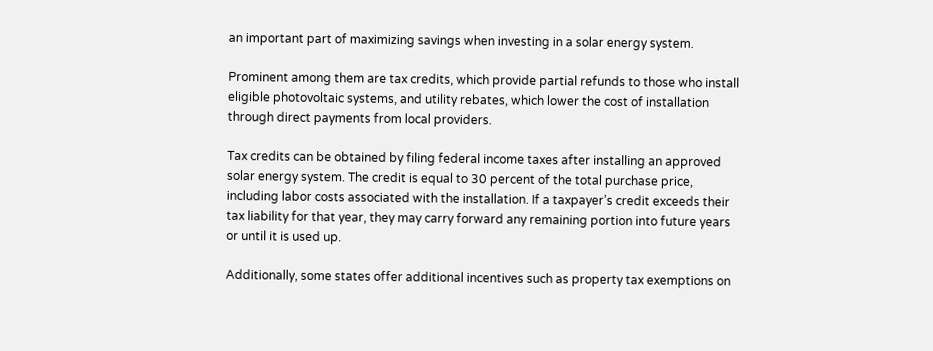an important part of maximizing savings when investing in a solar energy system.

Prominent among them are tax credits, which provide partial refunds to those who install eligible photovoltaic systems, and utility rebates, which lower the cost of installation through direct payments from local providers.

Tax credits can be obtained by filing federal income taxes after installing an approved solar energy system. The credit is equal to 30 percent of the total purchase price, including labor costs associated with the installation. If a taxpayer’s credit exceeds their tax liability for that year, they may carry forward any remaining portion into future years or until it is used up.

Additionally, some states offer additional incentives such as property tax exemptions on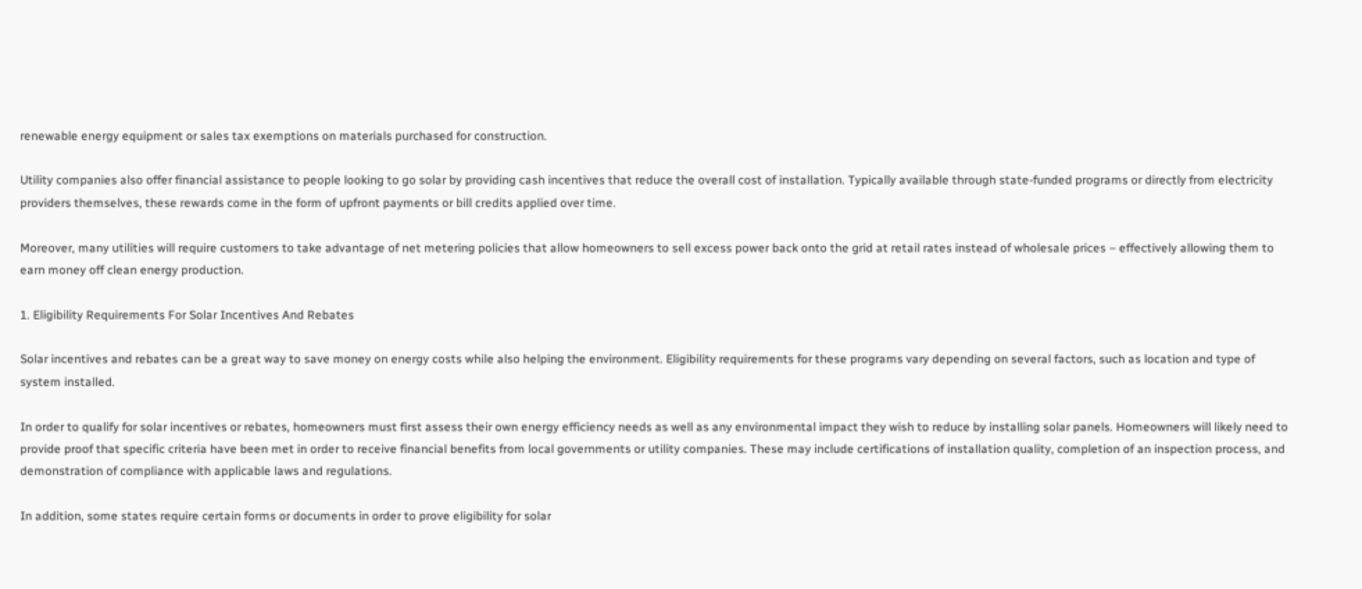renewable energy equipment or sales tax exemptions on materials purchased for construction.

Utility companies also offer financial assistance to people looking to go solar by providing cash incentives that reduce the overall cost of installation. Typically available through state-funded programs or directly from electricity providers themselves, these rewards come in the form of upfront payments or bill credits applied over time.

Moreover, many utilities will require customers to take advantage of net metering policies that allow homeowners to sell excess power back onto the grid at retail rates instead of wholesale prices – effectively allowing them to earn money off clean energy production.

1. Eligibility Requirements For Solar Incentives And Rebates

Solar incentives and rebates can be a great way to save money on energy costs while also helping the environment. Eligibility requirements for these programs vary depending on several factors, such as location and type of system installed.

In order to qualify for solar incentives or rebates, homeowners must first assess their own energy efficiency needs as well as any environmental impact they wish to reduce by installing solar panels. Homeowners will likely need to provide proof that specific criteria have been met in order to receive financial benefits from local governments or utility companies. These may include certifications of installation quality, completion of an inspection process, and demonstration of compliance with applicable laws and regulations.

In addition, some states require certain forms or documents in order to prove eligibility for solar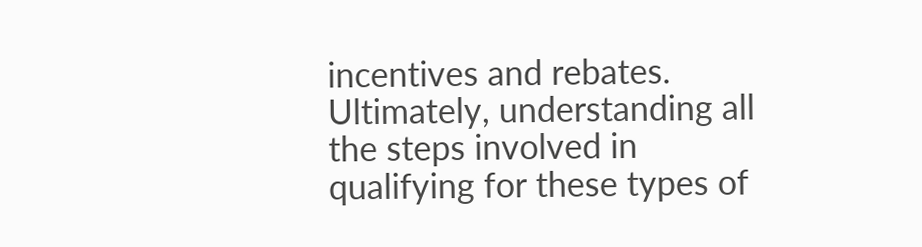incentives and rebates. Ultimately, understanding all the steps involved in qualifying for these types of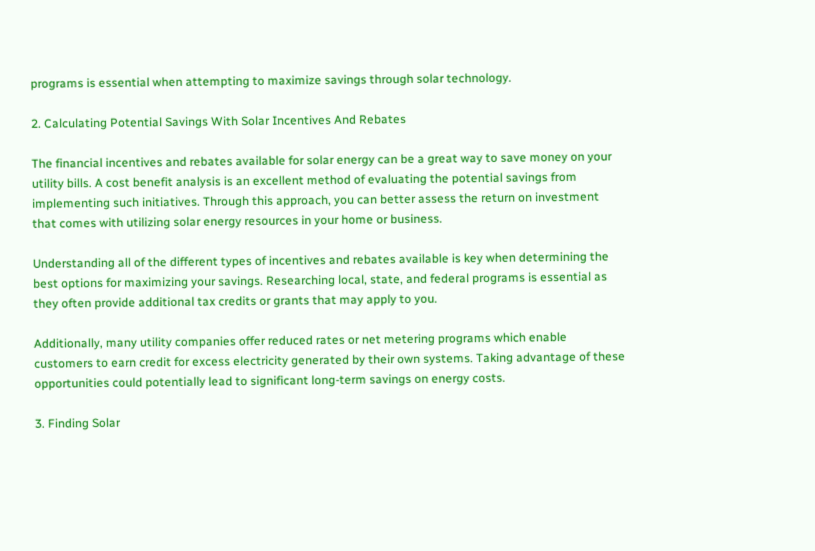programs is essential when attempting to maximize savings through solar technology.

2. Calculating Potential Savings With Solar Incentives And Rebates

The financial incentives and rebates available for solar energy can be a great way to save money on your utility bills. A cost benefit analysis is an excellent method of evaluating the potential savings from implementing such initiatives. Through this approach, you can better assess the return on investment that comes with utilizing solar energy resources in your home or business.

Understanding all of the different types of incentives and rebates available is key when determining the best options for maximizing your savings. Researching local, state, and federal programs is essential as they often provide additional tax credits or grants that may apply to you.

Additionally, many utility companies offer reduced rates or net metering programs which enable customers to earn credit for excess electricity generated by their own systems. Taking advantage of these opportunities could potentially lead to significant long-term savings on energy costs.

3. Finding Solar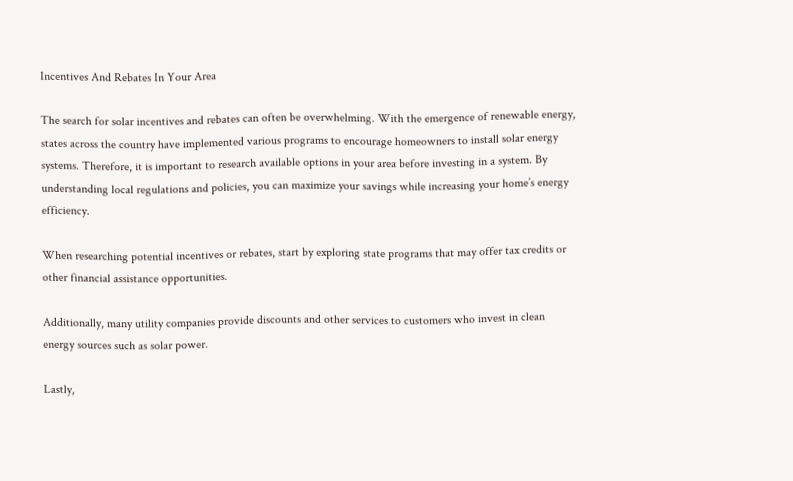Incentives And Rebates In Your Area

The search for solar incentives and rebates can often be overwhelming. With the emergence of renewable energy, states across the country have implemented various programs to encourage homeowners to install solar energy systems. Therefore, it is important to research available options in your area before investing in a system. By understanding local regulations and policies, you can maximize your savings while increasing your home’s energy efficiency.

When researching potential incentives or rebates, start by exploring state programs that may offer tax credits or other financial assistance opportunities.

Additionally, many utility companies provide discounts and other services to customers who invest in clean energy sources such as solar power.

Lastly,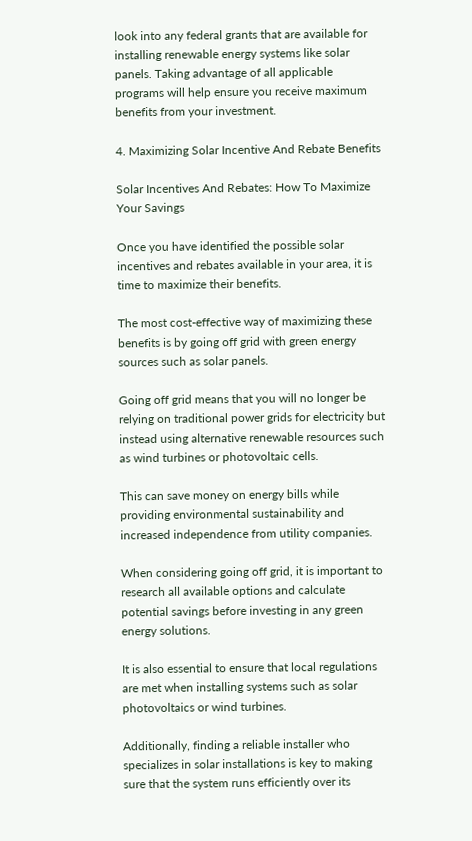look into any federal grants that are available for installing renewable energy systems like solar panels. Taking advantage of all applicable programs will help ensure you receive maximum benefits from your investment.

4. Maximizing Solar Incentive And Rebate Benefits

Solar Incentives And Rebates: How To Maximize Your Savings

Once you have identified the possible solar incentives and rebates available in your area, it is time to maximize their benefits.

The most cost-effective way of maximizing these benefits is by going off grid with green energy sources such as solar panels.

Going off grid means that you will no longer be relying on traditional power grids for electricity but instead using alternative renewable resources such as wind turbines or photovoltaic cells.

This can save money on energy bills while providing environmental sustainability and increased independence from utility companies.

When considering going off grid, it is important to research all available options and calculate potential savings before investing in any green energy solutions.

It is also essential to ensure that local regulations are met when installing systems such as solar photovoltaics or wind turbines.

Additionally, finding a reliable installer who specializes in solar installations is key to making sure that the system runs efficiently over its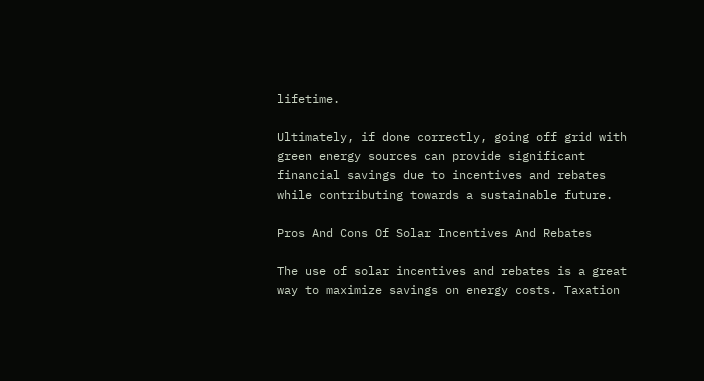lifetime.

Ultimately, if done correctly, going off grid with green energy sources can provide significant financial savings due to incentives and rebates while contributing towards a sustainable future.

Pros And Cons Of Solar Incentives And Rebates

The use of solar incentives and rebates is a great way to maximize savings on energy costs. Taxation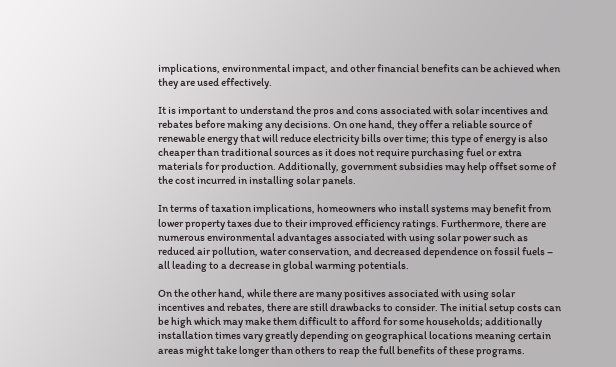implications, environmental impact, and other financial benefits can be achieved when they are used effectively.

It is important to understand the pros and cons associated with solar incentives and rebates before making any decisions. On one hand, they offer a reliable source of renewable energy that will reduce electricity bills over time; this type of energy is also cheaper than traditional sources as it does not require purchasing fuel or extra materials for production. Additionally, government subsidies may help offset some of the cost incurred in installing solar panels.

In terms of taxation implications, homeowners who install systems may benefit from lower property taxes due to their improved efficiency ratings. Furthermore, there are numerous environmental advantages associated with using solar power such as reduced air pollution, water conservation, and decreased dependence on fossil fuels – all leading to a decrease in global warming potentials.

On the other hand, while there are many positives associated with using solar incentives and rebates, there are still drawbacks to consider. The initial setup costs can be high which may make them difficult to afford for some households; additionally installation times vary greatly depending on geographical locations meaning certain areas might take longer than others to reap the full benefits of these programs.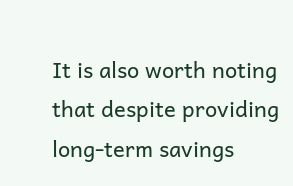It is also worth noting that despite providing long-term savings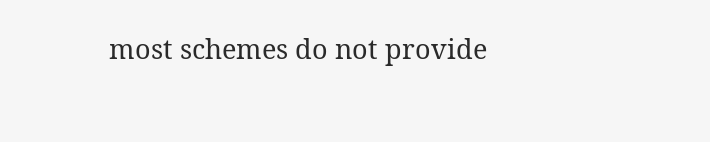most schemes do not provide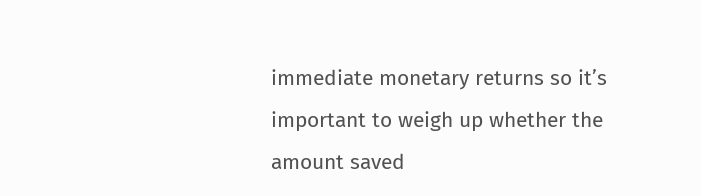immediate monetary returns so it’s important to weigh up whether the amount saved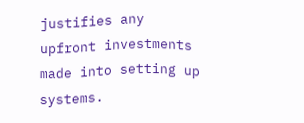justifies any upfront investments made into setting up systems.